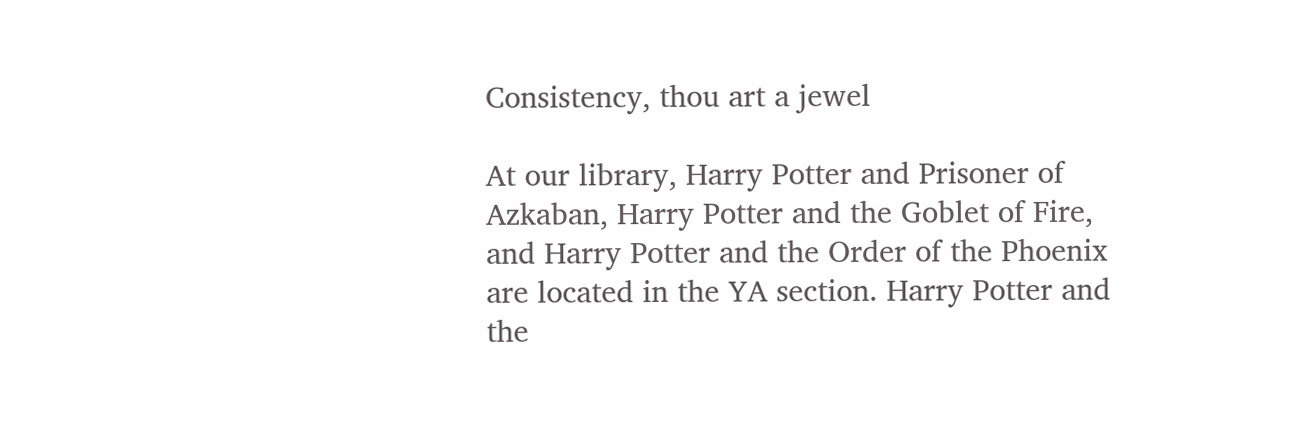Consistency, thou art a jewel

At our library, Harry Potter and Prisoner of Azkaban, Harry Potter and the Goblet of Fire, and Harry Potter and the Order of the Phoenix are located in the YA section. Harry Potter and the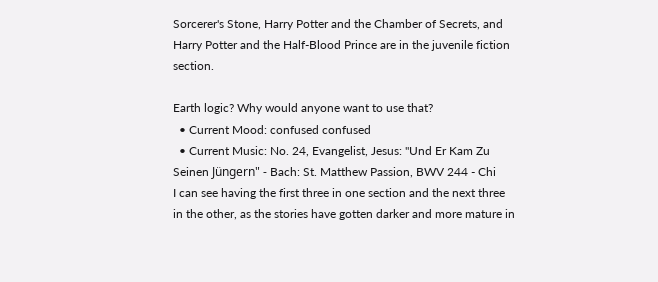Sorcerer's Stone, Harry Potter and the Chamber of Secrets, and Harry Potter and the Half-Blood Prince are in the juvenile fiction section.

Earth logic? Why would anyone want to use that?
  • Current Mood: confused confused
  • Current Music: No. 24, Evangelist, Jesus: "Und Er Kam Zu Seinen Jüngern" - Bach: St. Matthew Passion, BWV 244 - Chi
I can see having the first three in one section and the next three in the other, as the stories have gotten darker and more mature in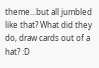theme...but all jumbled like that? What did they do, draw cards out of a hat? :D